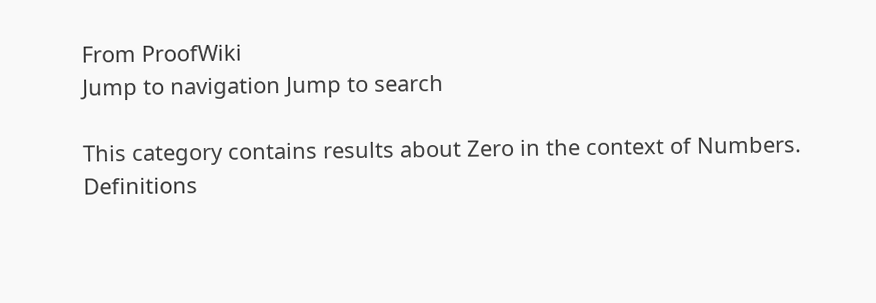From ProofWiki
Jump to navigation Jump to search

This category contains results about Zero in the context of Numbers.
Definitions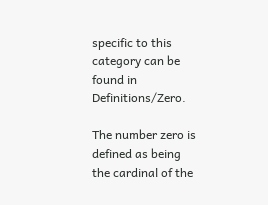specific to this category can be found in Definitions/Zero.

The number zero is defined as being the cardinal of the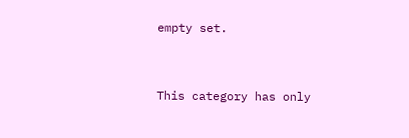empty set.


This category has only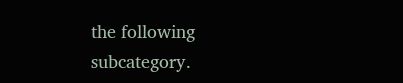the following subcategory.